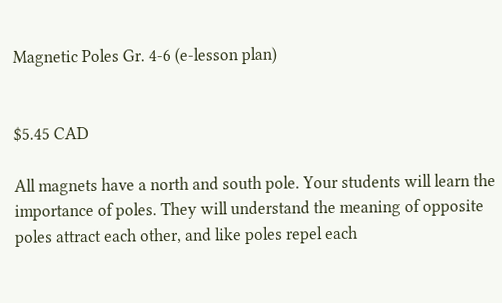Magnetic Poles Gr. 4-6 (e-lesson plan)


$5.45 CAD

All magnets have a north and south pole. Your students will learn the importance of poles. They will understand the meaning of opposite poles attract each other, and like poles repel each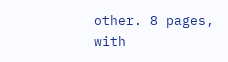other. 8 pages, with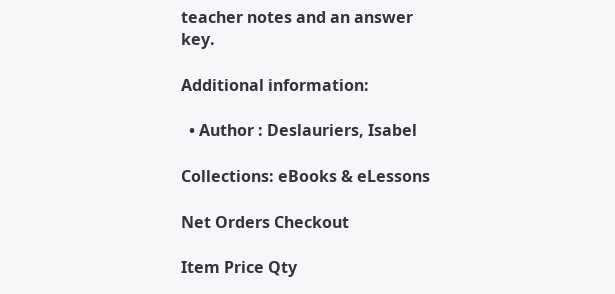teacher notes and an answer key.

Additional information:

  • Author : Deslauriers, Isabel

Collections: eBooks & eLessons

Net Orders Checkout

Item Price Qty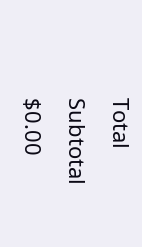Total
Subtotal $0.00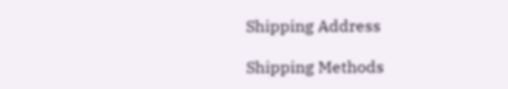Shipping Address

Shipping Methods